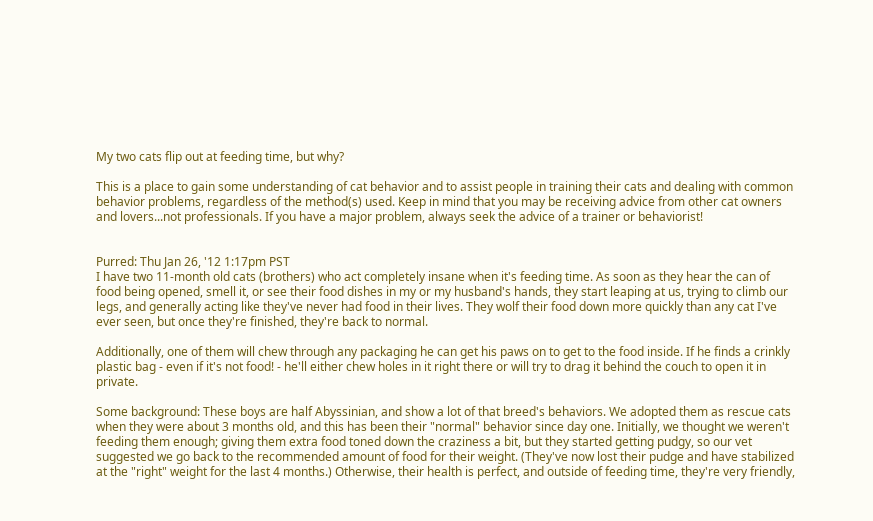My two cats flip out at feeding time, but why?

This is a place to gain some understanding of cat behavior and to assist people in training their cats and dealing with common behavior problems, regardless of the method(s) used. Keep in mind that you may be receiving advice from other cat owners and lovers...not professionals. If you have a major problem, always seek the advice of a trainer or behaviorist!


Purred: Thu Jan 26, '12 1:17pm PST
I have two 11-month old cats (brothers) who act completely insane when it's feeding time. As soon as they hear the can of food being opened, smell it, or see their food dishes in my or my husband's hands, they start leaping at us, trying to climb our legs, and generally acting like they've never had food in their lives. They wolf their food down more quickly than any cat I've ever seen, but once they're finished, they're back to normal.

Additionally, one of them will chew through any packaging he can get his paws on to get to the food inside. If he finds a crinkly plastic bag - even if it's not food! - he'll either chew holes in it right there or will try to drag it behind the couch to open it in private.

Some background: These boys are half Abyssinian, and show a lot of that breed's behaviors. We adopted them as rescue cats when they were about 3 months old, and this has been their "normal" behavior since day one. Initially, we thought we weren't feeding them enough; giving them extra food toned down the craziness a bit, but they started getting pudgy, so our vet suggested we go back to the recommended amount of food for their weight. (They've now lost their pudge and have stabilized at the "right" weight for the last 4 months.) Otherwise, their health is perfect, and outside of feeding time, they're very friendly,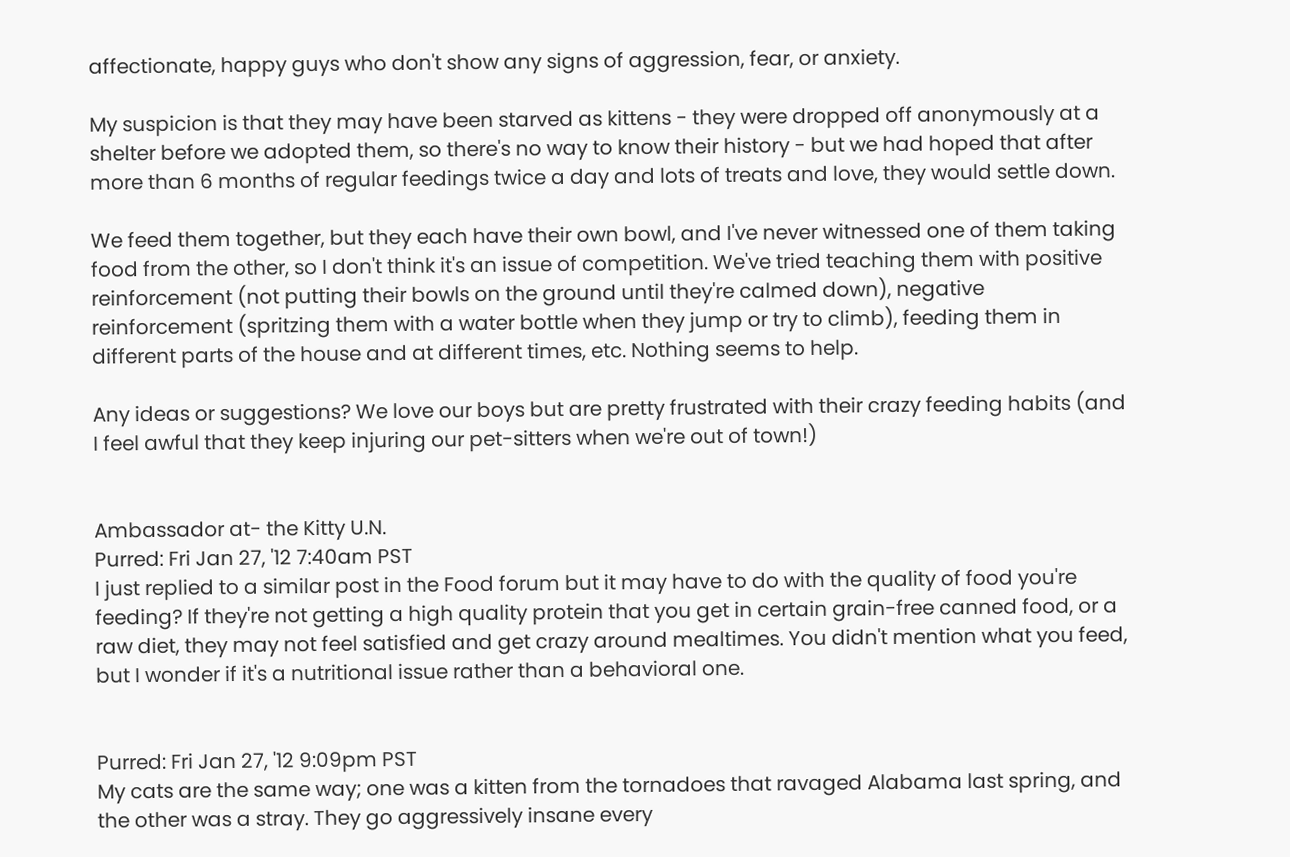affectionate, happy guys who don't show any signs of aggression, fear, or anxiety.

My suspicion is that they may have been starved as kittens - they were dropped off anonymously at a shelter before we adopted them, so there's no way to know their history - but we had hoped that after more than 6 months of regular feedings twice a day and lots of treats and love, they would settle down.

We feed them together, but they each have their own bowl, and I've never witnessed one of them taking food from the other, so I don't think it's an issue of competition. We've tried teaching them with positive reinforcement (not putting their bowls on the ground until they're calmed down), negative reinforcement (spritzing them with a water bottle when they jump or try to climb), feeding them in different parts of the house and at different times, etc. Nothing seems to help.

Any ideas or suggestions? We love our boys but are pretty frustrated with their crazy feeding habits (and I feel awful that they keep injuring our pet-sitters when we're out of town!)


Ambassador at- the Kitty U.N.
Purred: Fri Jan 27, '12 7:40am PST
I just replied to a similar post in the Food forum but it may have to do with the quality of food you're feeding? If they're not getting a high quality protein that you get in certain grain-free canned food, or a raw diet, they may not feel satisfied and get crazy around mealtimes. You didn't mention what you feed, but I wonder if it's a nutritional issue rather than a behavioral one.


Purred: Fri Jan 27, '12 9:09pm PST
My cats are the same way; one was a kitten from the tornadoes that ravaged Alabama last spring, and the other was a stray. They go aggressively insane every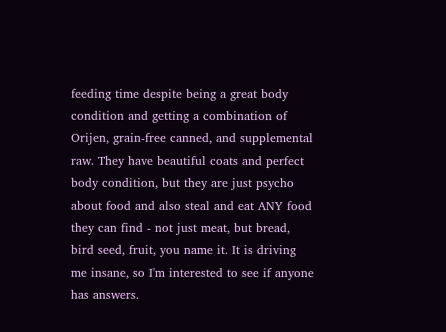feeding time despite being a great body condition and getting a combination of Orijen, grain-free canned, and supplemental raw. They have beautiful coats and perfect body condition, but they are just psycho about food and also steal and eat ANY food they can find - not just meat, but bread, bird seed, fruit, you name it. It is driving me insane, so I'm interested to see if anyone has answers.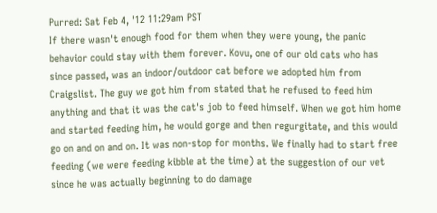Purred: Sat Feb 4, '12 11:29am PST
If there wasn't enough food for them when they were young, the panic behavior could stay with them forever. Kovu, one of our old cats who has since passed, was an indoor/outdoor cat before we adopted him from Craigslist. The guy we got him from stated that he refused to feed him anything and that it was the cat's job to feed himself. When we got him home and started feeding him, he would gorge and then regurgitate, and this would go on and on and on. It was non-stop for months. We finally had to start free feeding (we were feeding kibble at the time) at the suggestion of our vet since he was actually beginning to do damage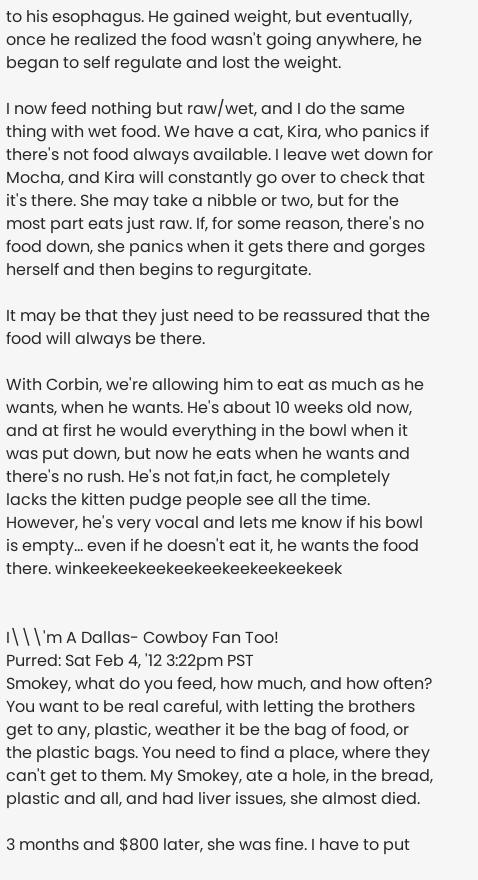to his esophagus. He gained weight, but eventually, once he realized the food wasn't going anywhere, he began to self regulate and lost the weight.

I now feed nothing but raw/wet, and I do the same thing with wet food. We have a cat, Kira, who panics if there's not food always available. I leave wet down for Mocha, and Kira will constantly go over to check that it's there. She may take a nibble or two, but for the most part eats just raw. If, for some reason, there's no food down, she panics when it gets there and gorges herself and then begins to regurgitate.

It may be that they just need to be reassured that the food will always be there.

With Corbin, we're allowing him to eat as much as he wants, when he wants. He's about 10 weeks old now, and at first he would everything in the bowl when it was put down, but now he eats when he wants and there's no rush. He's not fat,in fact, he completely lacks the kitten pudge people see all the time. However, he's very vocal and lets me know if his bowl is empty... even if he doesn't eat it, he wants the food there. winkeekeekeekeekeekeekeekeekeek


I\\\'m A Dallas- Cowboy Fan Too!
Purred: Sat Feb 4, '12 3:22pm PST
Smokey, what do you feed, how much, and how often? You want to be real careful, with letting the brothers get to any, plastic, weather it be the bag of food, or the plastic bags. You need to find a place, where they can't get to them. My Smokey, ate a hole, in the bread, plastic and all, and had liver issues, she almost died.

3 months and $800 later, she was fine. I have to put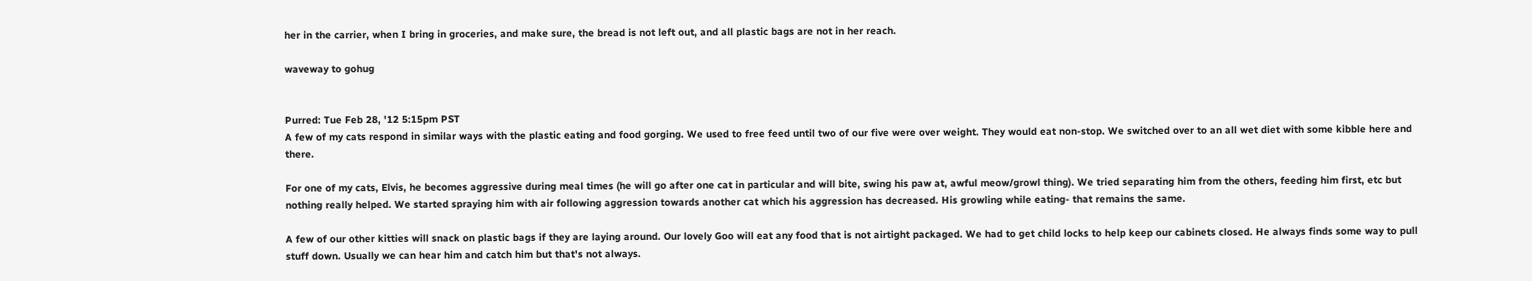her in the carrier, when I bring in groceries, and make sure, the bread is not left out, and all plastic bags are not in her reach.

waveway to gohug


Purred: Tue Feb 28, '12 5:15pm PST
A few of my cats respond in similar ways with the plastic eating and food gorging. We used to free feed until two of our five were over weight. They would eat non-stop. We switched over to an all wet diet with some kibble here and there.

For one of my cats, Elvis, he becomes aggressive during meal times (he will go after one cat in particular and will bite, swing his paw at, awful meow/growl thing). We tried separating him from the others, feeding him first, etc but nothing really helped. We started spraying him with air following aggression towards another cat which his aggression has decreased. His growling while eating- that remains the same.

A few of our other kitties will snack on plastic bags if they are laying around. Our lovely Goo will eat any food that is not airtight packaged. We had to get child locks to help keep our cabinets closed. He always finds some way to pull stuff down. Usually we can hear him and catch him but that's not always.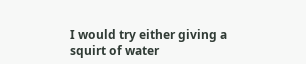I would try either giving a squirt of water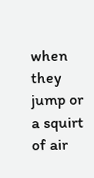when they jump or a squirt of air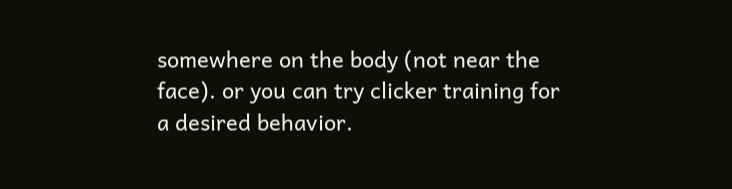somewhere on the body (not near the face). or you can try clicker training for a desired behavior.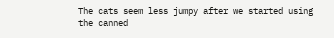The cats seem less jumpy after we started using the canned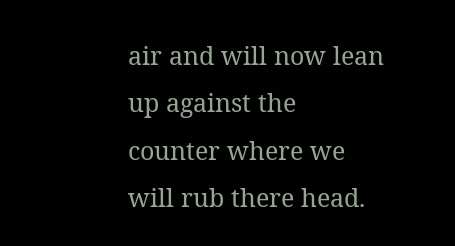air and will now lean up against the counter where we will rub there head.